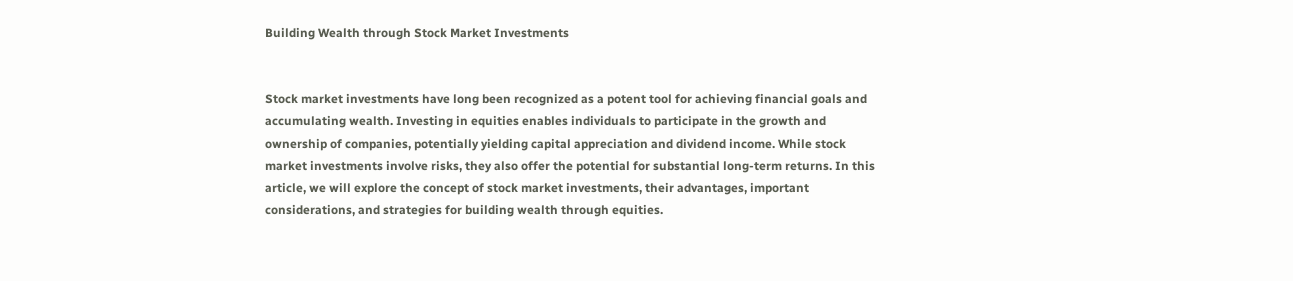Building Wealth through Stock Market Investments


Stock market investments have long been recognized as a potent tool for achieving financial goals and accumulating wealth. Investing in equities enables individuals to participate in the growth and ownership of companies, potentially yielding capital appreciation and dividend income. While stock market investments involve risks, they also offer the potential for substantial long-term returns. In this article, we will explore the concept of stock market investments, their advantages, important considerations, and strategies for building wealth through equities.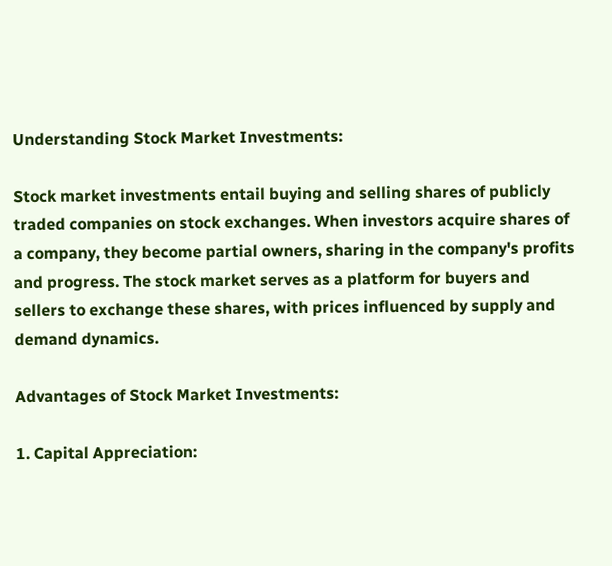Understanding Stock Market Investments:

Stock market investments entail buying and selling shares of publicly traded companies on stock exchanges. When investors acquire shares of a company, they become partial owners, sharing in the company's profits and progress. The stock market serves as a platform for buyers and sellers to exchange these shares, with prices influenced by supply and demand dynamics.

Advantages of Stock Market Investments:

1. Capital Appreciation: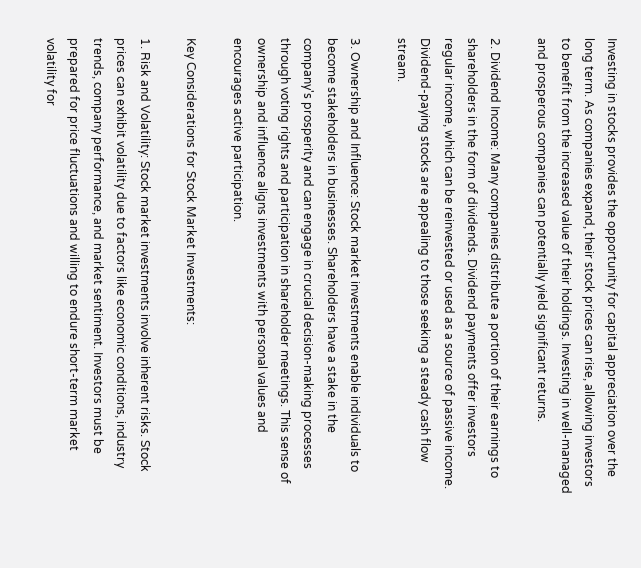Investing in stocks provides the opportunity for capital appreciation over the long term. As companies expand, their stock prices can rise, allowing investors to benefit from the increased value of their holdings. Investing in well-managed and prosperous companies can potentially yield significant returns.

2. Dividend Income: Many companies distribute a portion of their earnings to shareholders in the form of dividends. Dividend payments offer investors regular income, which can be reinvested or used as a source of passive income. Dividend-paying stocks are appealing to those seeking a steady cash flow stream.

3. Ownership and Influence: Stock market investments enable individuals to become stakeholders in businesses. Shareholders have a stake in the company's prosperity and can engage in crucial decision-making processes through voting rights and participation in shareholder meetings. This sense of ownership and influence aligns investments with personal values and encourages active participation.

Key Considerations for Stock Market Investments:

1. Risk and Volatility: Stock market investments involve inherent risks. Stock prices can exhibit volatility due to factors like economic conditions, industry trends, company performance, and market sentiment. Investors must be prepared for price fluctuations and willing to endure short-term market volatility for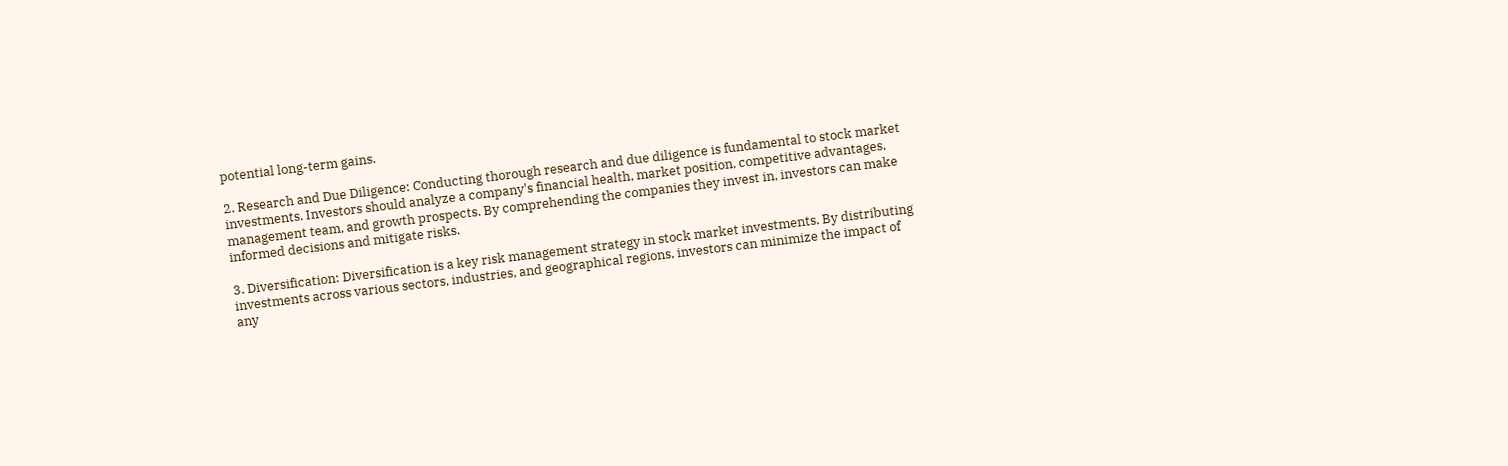potential long-term gains.

2. Research and Due Diligence: Conducting thorough research and due diligence is fundamental to stock market investments. Investors should analyze a company's financial health, market position, competitive advantages, management team, and growth prospects. By comprehending the companies they invest in, investors can make informed decisions and mitigate risks.

3. Diversification: Diversification is a key risk management strategy in stock market investments. By distributing investments across various sectors, industries, and geographical regions, investors can minimize the impact of any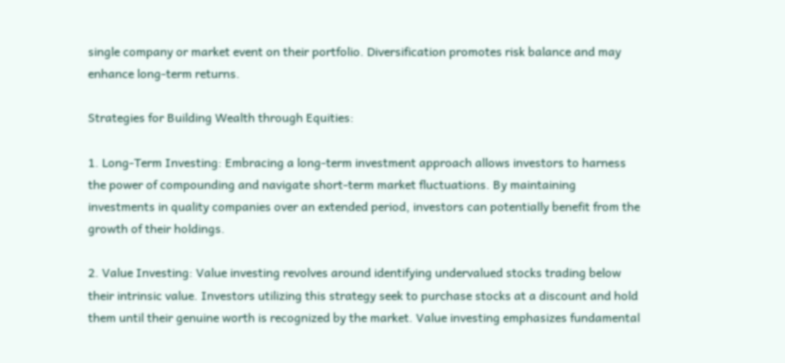single company or market event on their portfolio. Diversification promotes risk balance and may enhance long-term returns.

Strategies for Building Wealth through Equities:

1. Long-Term Investing: Embracing a long-term investment approach allows investors to harness the power of compounding and navigate short-term market fluctuations. By maintaining investments in quality companies over an extended period, investors can potentially benefit from the growth of their holdings.

2. Value Investing: Value investing revolves around identifying undervalued stocks trading below their intrinsic value. Investors utilizing this strategy seek to purchase stocks at a discount and hold them until their genuine worth is recognized by the market. Value investing emphasizes fundamental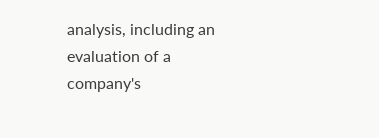analysis, including an evaluation of a company's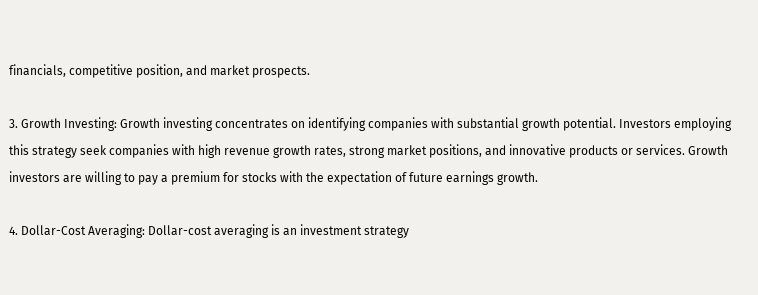financials, competitive position, and market prospects.

3. Growth Investing: Growth investing concentrates on identifying companies with substantial growth potential. Investors employing this strategy seek companies with high revenue growth rates, strong market positions, and innovative products or services. Growth investors are willing to pay a premium for stocks with the expectation of future earnings growth.

4. Dollar-Cost Averaging: Dollar-cost averaging is an investment strategy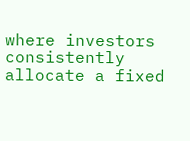where investors consistently allocate a fixed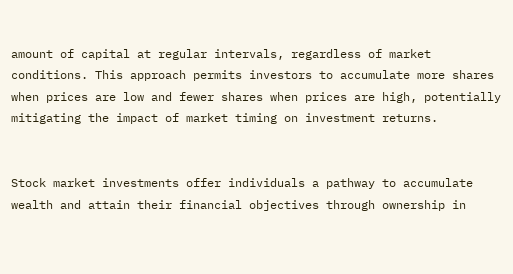amount of capital at regular intervals, regardless of market conditions. This approach permits investors to accumulate more shares when prices are low and fewer shares when prices are high, potentially mitigating the impact of market timing on investment returns.


Stock market investments offer individuals a pathway to accumulate wealth and attain their financial objectives through ownership in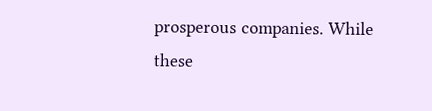prosperous companies. While these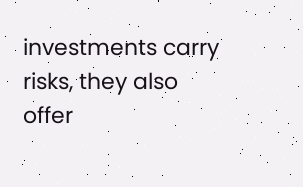investments carry risks, they also offer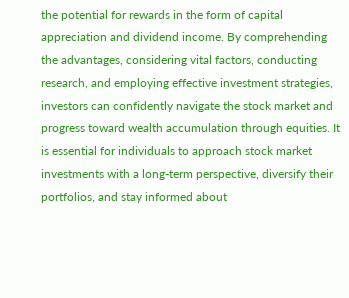the potential for rewards in the form of capital appreciation and dividend income. By comprehending the advantages, considering vital factors, conducting research, and employing effective investment strategies, investors can confidently navigate the stock market and progress toward wealth accumulation through equities. It is essential for individuals to approach stock market investments with a long-term perspective, diversify their portfolios, and stay informed about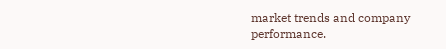market trends and company performance.